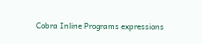Cobra Inline Programs expressions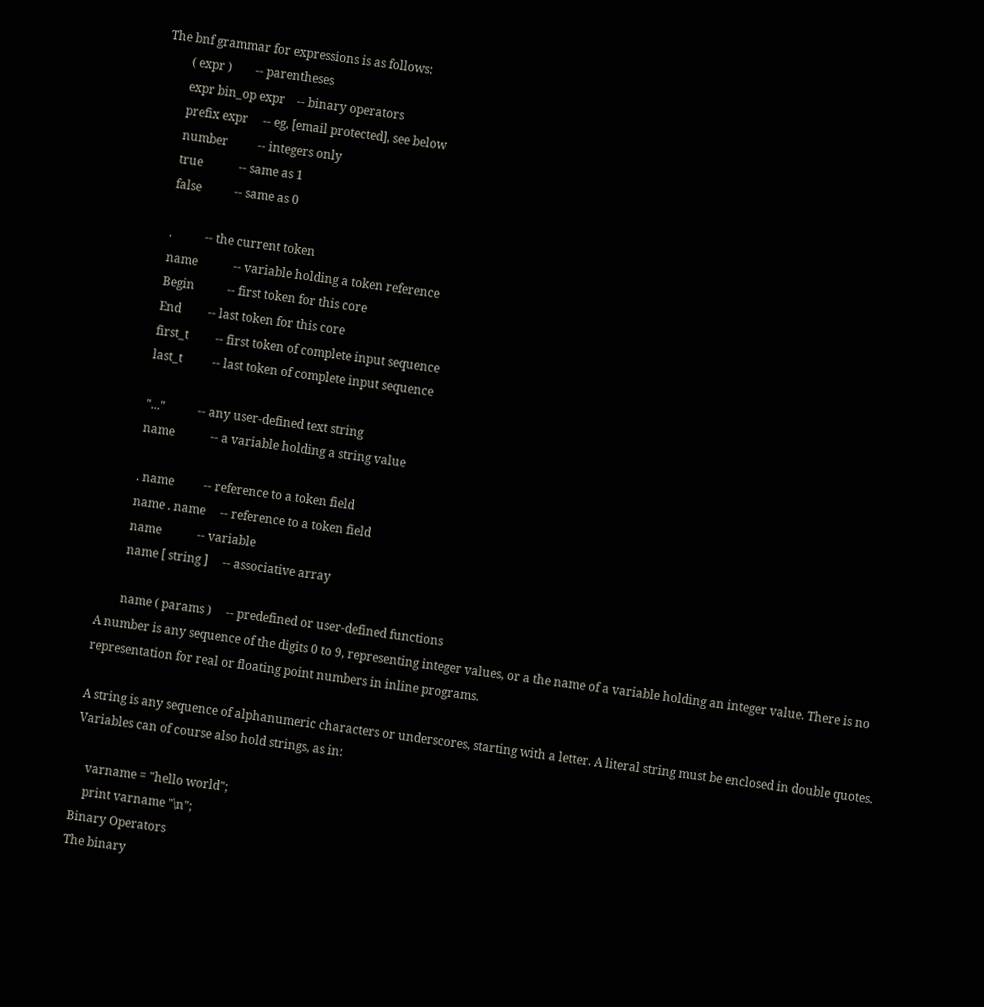The bnf grammar for expressions is as follows:
        ( expr )        -- parentheses
        expr bin_op expr    -- binary operators
        prefix expr     -- eg, [email protected], see below
        number          -- integers only
        true            -- same as 1
        false           -- same as 0

        .           -- the current token
        name            -- variable holding a token reference
        Begin           -- first token for this core
        End         -- last token for this core
        first_t         -- first token of complete input sequence
        last_t          -- last token of complete input sequence

        "..."           -- any user-defined text string
        name            -- a variable holding a string value

        . name          -- reference to a token field
        name . name     -- reference to a token field
        name            -- variable
        name [ string ]     -- associative array

        name ( params )     -- predefined or user-defined functions
A number is any sequence of the digits 0 to 9, representing integer values, or a the name of a variable holding an integer value. There is no representation for real or floating point numbers in inline programs.

A string is any sequence of alphanumeric characters or underscores, starting with a letter. A literal string must be enclosed in double quotes. Variables can of course also hold strings, as in:

    varname = "hello world";
    print varname "\n";
Binary Operators
The binary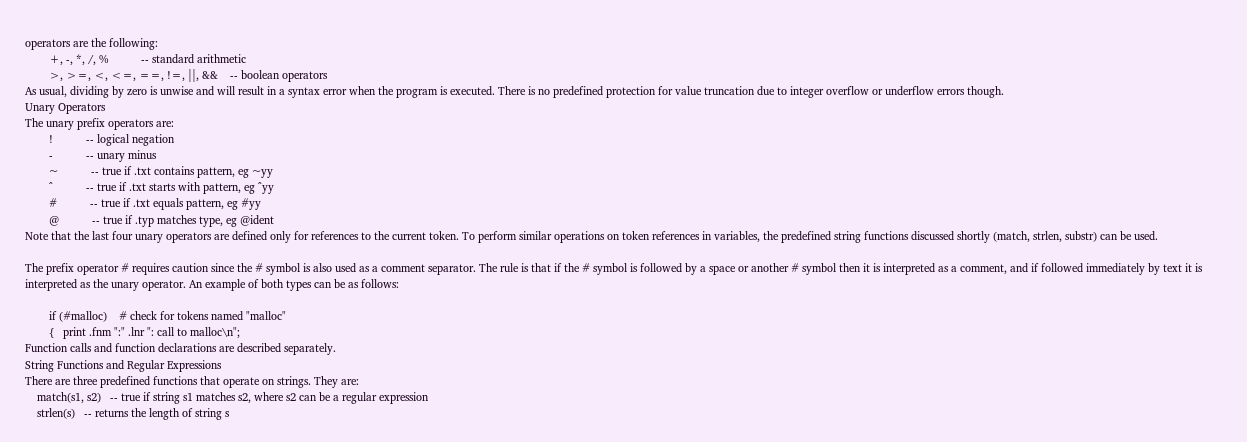operators are the following:
        +, -, *, /, %           -- standard arithmetic
        >, >=, <, <=, ==, !=, ||, &&    -- boolean operators
As usual, dividing by zero is unwise and will result in a syntax error when the program is executed. There is no predefined protection for value truncation due to integer overflow or underflow errors though.
Unary Operators
The unary prefix operators are:
        !           -- logical negation
        -           -- unary minus
        ~           -- true if .txt contains pattern, eg ~yy
        ^           -- true if .txt starts with pattern, eg ^yy
        #           -- true if .txt equals pattern, eg #yy
        @           -- true if .typ matches type, eg @ident
Note that the last four unary operators are defined only for references to the current token. To perform similar operations on token references in variables, the predefined string functions discussed shortly (match, strlen, substr) can be used.

The prefix operator # requires caution since the # symbol is also used as a comment separator. The rule is that if the # symbol is followed by a space or another # symbol then it is interpreted as a comment, and if followed immediately by text it is interpreted as the unary operator. An example of both types can be as follows:

        if (#malloc)    # check for tokens named "malloc"
        {   print .fnm ":" .lnr ": call to malloc\n";
Function calls and function declarations are described separately.
String Functions and Regular Expressions
There are three predefined functions that operate on strings. They are:
    match(s1, s2)   -- true if string s1 matches s2, where s2 can be a regular expression
    strlen(s)   -- returns the length of string s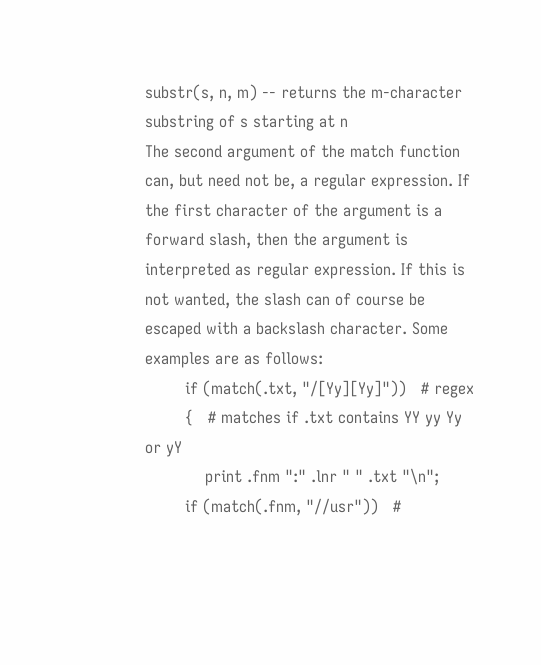substr(s, n, m) -- returns the m-character substring of s starting at n
The second argument of the match function can, but need not be, a regular expression. If the first character of the argument is a forward slash, then the argument is interpreted as regular expression. If this is not wanted, the slash can of course be escaped with a backslash character. Some examples are as follows:
        if (match(.txt, "/[Yy][Yy]"))   # regex
        {   # matches if .txt contains YY yy Yy or yY
            print .fnm ":" .lnr " " .txt "\n";
        if (match(.fnm, "//usr"))   #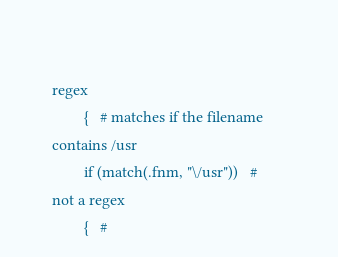regex
        {   # matches if the filename contains /usr
        if (match(.fnm, "\/usr"))   # not a regex
        {   #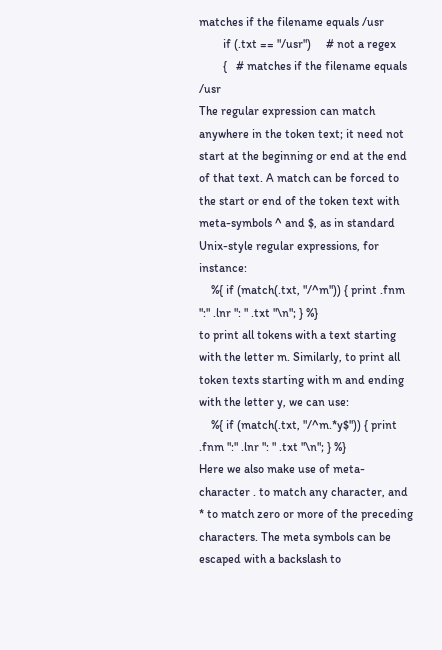matches if the filename equals /usr
        if (.txt == "/usr")     # not a regex
        {   # matches if the filename equals /usr
The regular expression can match anywhere in the token text; it need not start at the beginning or end at the end of that text. A match can be forced to the start or end of the token text with meta-symbols ^ and $, as in standard Unix-style regular expressions, for instance:
    %{ if (match(.txt, "/^m")) { print .fnm ":" .lnr ": " .txt "\n"; } %}
to print all tokens with a text starting with the letter m. Similarly, to print all token texts starting with m and ending with the letter y, we can use:
    %{ if (match(.txt, "/^m.*y$")) { print .fnm ":" .lnr ": " .txt "\n"; } %}
Here we also make use of meta-character . to match any character, and * to match zero or more of the preceding characters. The meta symbols can be escaped with a backslash to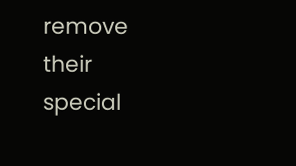remove their special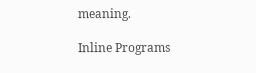meaning.

Inline Programs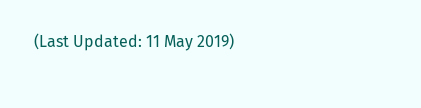(Last Updated: 11 May 2019)